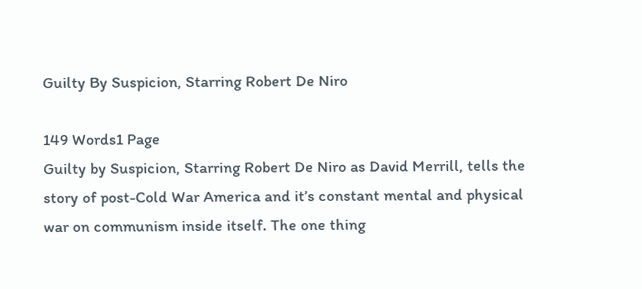Guilty By Suspicion, Starring Robert De Niro

149 Words1 Page
Guilty by Suspicion, Starring Robert De Niro as David Merrill, tells the story of post-Cold War America and it’s constant mental and physical war on communism inside itself. The one thing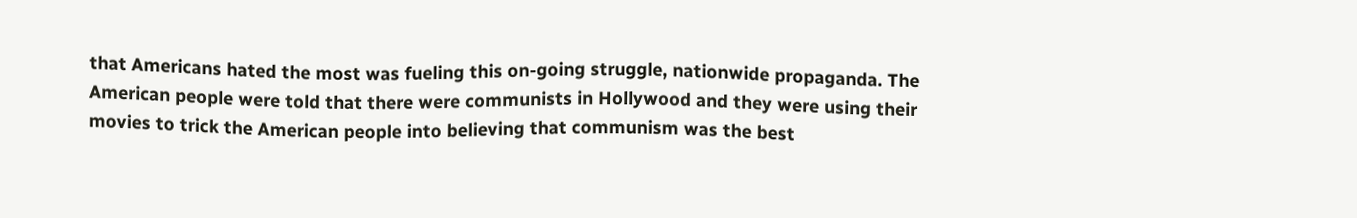that Americans hated the most was fueling this on-going struggle, nationwide propaganda. The American people were told that there were communists in Hollywood and they were using their movies to trick the American people into believing that communism was the best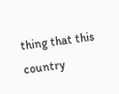thing that this country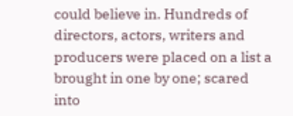could believe in. Hundreds of directors, actors, writers and producers were placed on a list a brought in one by one; scared into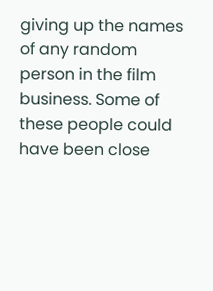giving up the names of any random person in the film business. Some of these people could have been close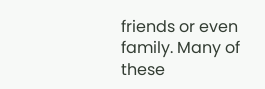friends or even family. Many of these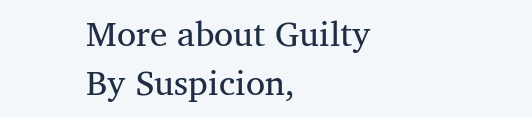More about Guilty By Suspicion,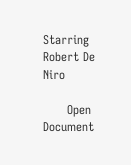Starring Robert De Niro

      Open Document